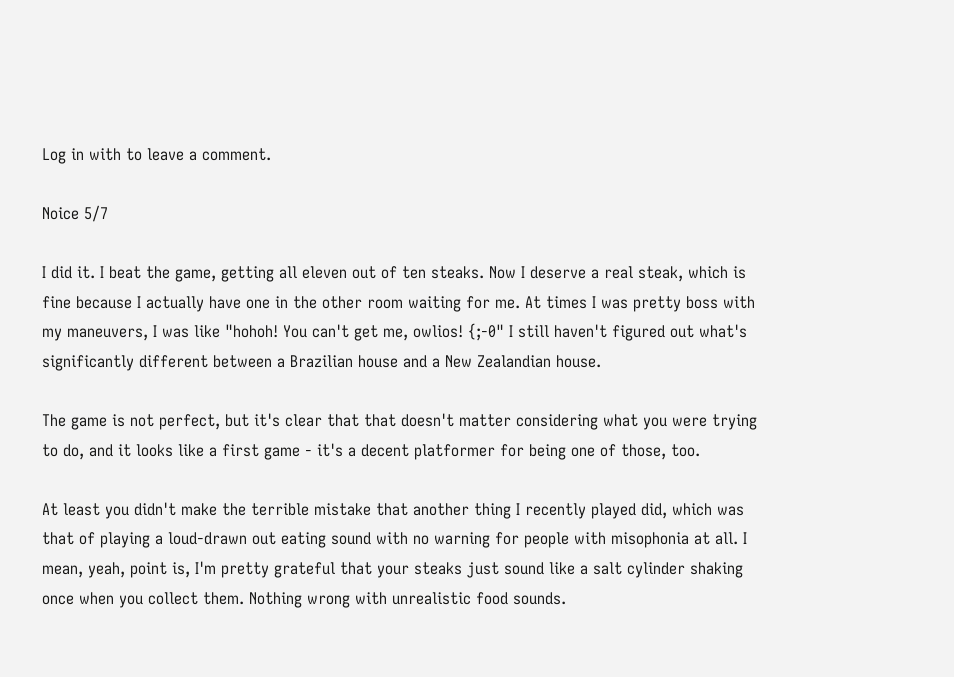Log in with to leave a comment.

Noice 5/7

I did it. I beat the game, getting all eleven out of ten steaks. Now I deserve a real steak, which is fine because I actually have one in the other room waiting for me. At times I was pretty boss with my maneuvers, I was like "hohoh! You can't get me, owlios! {;-0" I still haven't figured out what's significantly different between a Brazilian house and a New Zealandian house.

The game is not perfect, but it's clear that that doesn't matter considering what you were trying to do, and it looks like a first game - it's a decent platformer for being one of those, too.

At least you didn't make the terrible mistake that another thing I recently played did, which was that of playing a loud-drawn out eating sound with no warning for people with misophonia at all. I mean, yeah, point is, I'm pretty grateful that your steaks just sound like a salt cylinder shaking once when you collect them. Nothing wrong with unrealistic food sounds.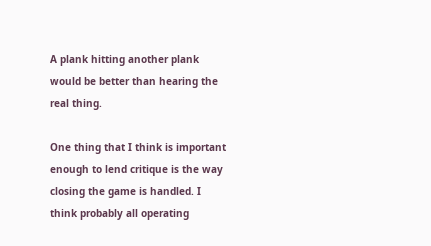A plank hitting another plank would be better than hearing the real thing.

One thing that I think is important enough to lend critique is the way closing the game is handled. I think probably all operating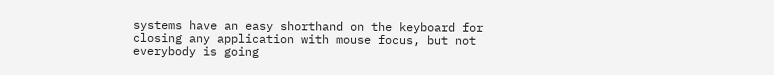systems have an easy shorthand on the keyboard for closing any application with mouse focus, but not everybody is going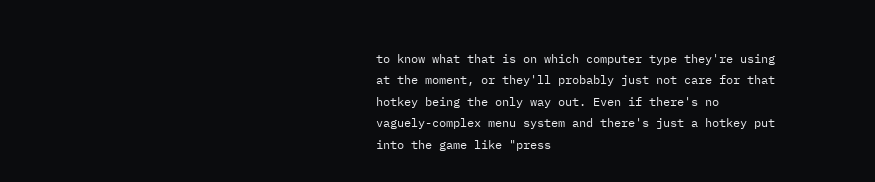to know what that is on which computer type they're using at the moment, or they'll probably just not care for that hotkey being the only way out. Even if there's no vaguely-complex menu system and there's just a hotkey put into the game like "press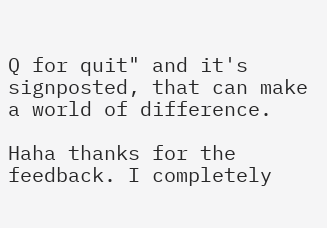Q for quit" and it's signposted, that can make a world of difference.

Haha thanks for the feedback. I completely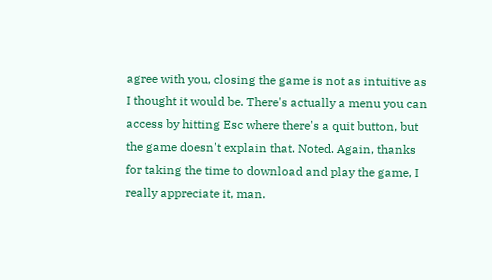agree with you, closing the game is not as intuitive as I thought it would be. There's actually a menu you can access by hitting Esc where there's a quit button, but the game doesn't explain that. Noted. Again, thanks for taking the time to download and play the game, I really appreciate it, man.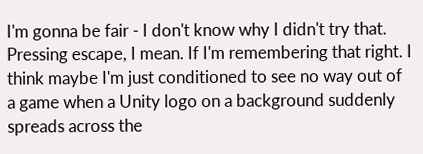I'm gonna be fair - I don't know why I didn't try that. Pressing escape, I mean. If I'm remembering that right. I think maybe I'm just conditioned to see no way out of a game when a Unity logo on a background suddenly spreads across the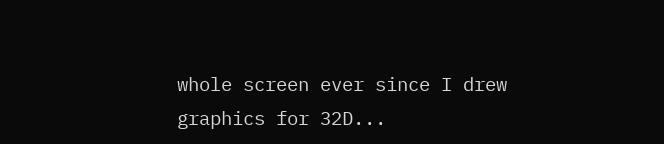whole screen ever since I drew graphics for 32D...